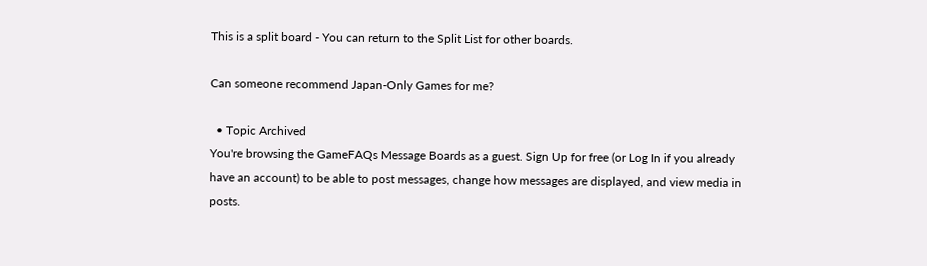This is a split board - You can return to the Split List for other boards.

Can someone recommend Japan-Only Games for me?

  • Topic Archived
You're browsing the GameFAQs Message Boards as a guest. Sign Up for free (or Log In if you already have an account) to be able to post messages, change how messages are displayed, and view media in posts.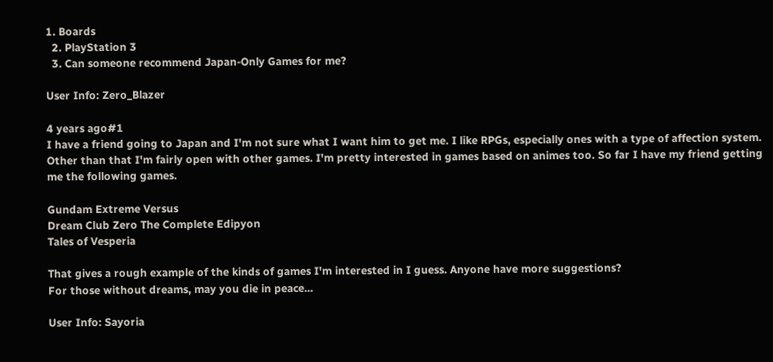1. Boards
  2. PlayStation 3
  3. Can someone recommend Japan-Only Games for me?

User Info: Zero_Blazer

4 years ago#1
I have a friend going to Japan and I'm not sure what I want him to get me. I like RPGs, especially ones with a type of affection system. Other than that I'm fairly open with other games. I'm pretty interested in games based on animes too. So far I have my friend getting me the following games.

Gundam Extreme Versus
Dream Club Zero The Complete Edipyon
Tales of Vesperia

That gives a rough example of the kinds of games I'm interested in I guess. Anyone have more suggestions?
For those without dreams, may you die in peace...

User Info: Sayoria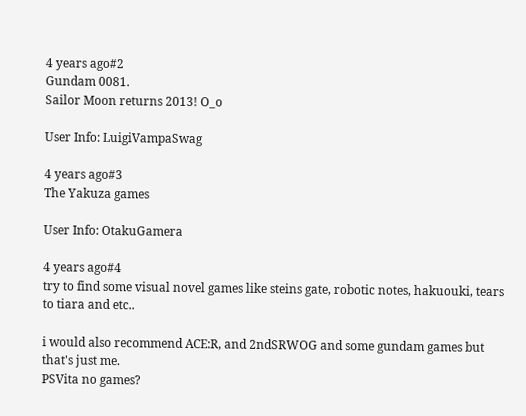4 years ago#2
Gundam 0081.
Sailor Moon returns 2013! O_o

User Info: LuigiVampaSwag

4 years ago#3
The Yakuza games

User Info: OtakuGamera

4 years ago#4
try to find some visual novel games like steins gate, robotic notes, hakuouki, tears to tiara and etc..

i would also recommend ACE:R, and 2ndSRWOG and some gundam games but that's just me.
PSVita no games?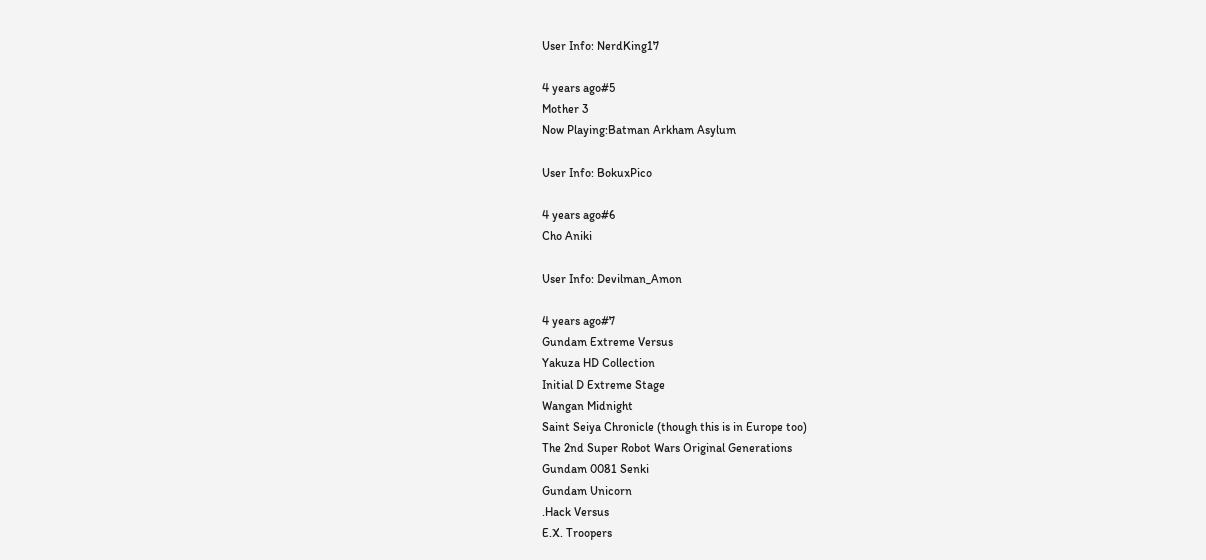User Info: NerdKing17

4 years ago#5
Mother 3
Now Playing:Batman Arkham Asylum

User Info: BokuxPico

4 years ago#6
Cho Aniki

User Info: Devilman_Amon

4 years ago#7
Gundam Extreme Versus
Yakuza HD Collection
Initial D Extreme Stage
Wangan Midnight
Saint Seiya Chronicle (though this is in Europe too)
The 2nd Super Robot Wars Original Generations
Gundam 0081 Senki
Gundam Unicorn
.Hack Versus
E.X. Troopers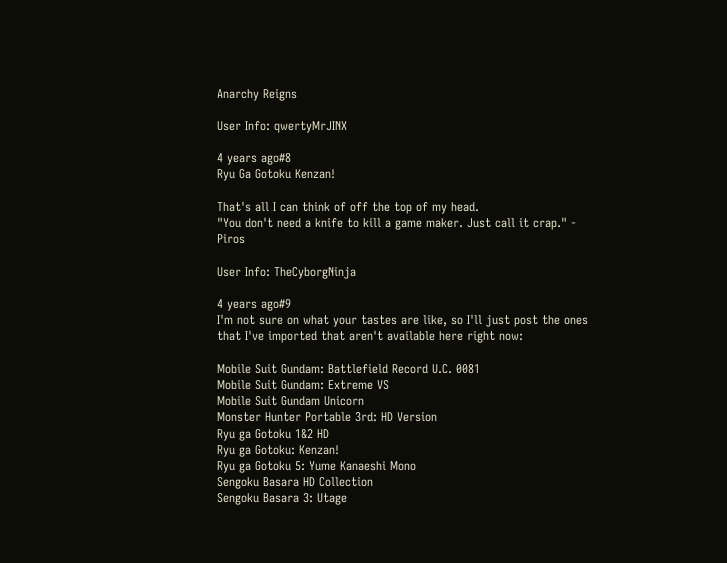Anarchy Reigns

User Info: qwertyMrJINX

4 years ago#8
Ryu Ga Gotoku Kenzan!

That's all I can think of off the top of my head.
"You don't need a knife to kill a game maker. Just call it crap." - Piros

User Info: TheCyborgNinja

4 years ago#9
I'm not sure on what your tastes are like, so I'll just post the ones that I've imported that aren't available here right now:

Mobile Suit Gundam: Battlefield Record U.C. 0081
Mobile Suit Gundam: Extreme VS
Mobile Suit Gundam Unicorn
Monster Hunter Portable 3rd: HD Version
Ryu ga Gotoku 1&2 HD
Ryu ga Gotoku: Kenzan!
Ryu ga Gotoku 5: Yume Kanaeshi Mono
Sengoku Basara HD Collection
Sengoku Basara 3: Utage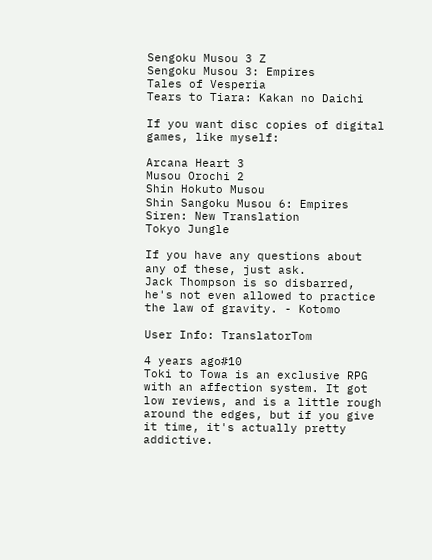Sengoku Musou 3 Z
Sengoku Musou 3: Empires
Tales of Vesperia
Tears to Tiara: Kakan no Daichi

If you want disc copies of digital games, like myself:

Arcana Heart 3
Musou Orochi 2
Shin Hokuto Musou
Shin Sangoku Musou 6: Empires
Siren: New Translation
Tokyo Jungle

If you have any questions about any of these, just ask.
Jack Thompson is so disbarred, he's not even allowed to practice the law of gravity. - Kotomo

User Info: TranslatorTom

4 years ago#10
Toki to Towa is an exclusive RPG with an affection system. It got low reviews, and is a little rough around the edges, but if you give it time, it's actually pretty addictive.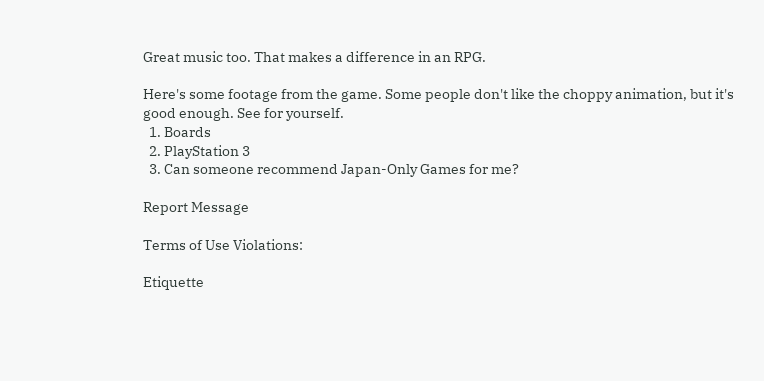Great music too. That makes a difference in an RPG.

Here's some footage from the game. Some people don't like the choppy animation, but it's good enough. See for yourself.
  1. Boards
  2. PlayStation 3
  3. Can someone recommend Japan-Only Games for me?

Report Message

Terms of Use Violations:

Etiquette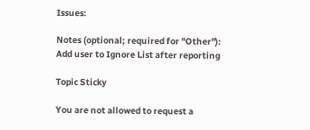Issues:

Notes (optional; required for "Other"):
Add user to Ignore List after reporting

Topic Sticky

You are not allowed to request a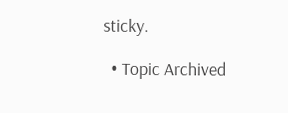sticky.

  • Topic Archived